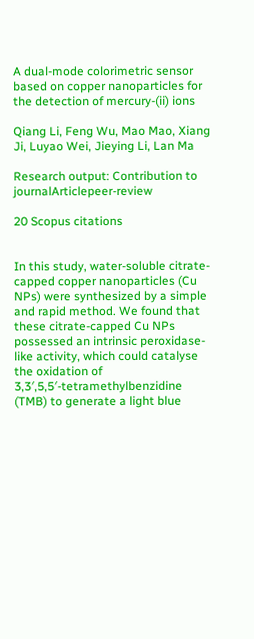A dual-mode colorimetric sensor based on copper nanoparticles for the detection of mercury-(ii) ions

Qiang Li, Feng Wu, Mao Mao, Xiang Ji, Luyao Wei, Jieying Li, Lan Ma

Research output: Contribution to journalArticlepeer-review

20 Scopus citations


In this study, water-soluble citrate-capped copper nanoparticles (Cu NPs) were synthesized by a simple and rapid method. We found that these citrate-capped Cu NPs possessed an intrinsic peroxidase-like activity, which could catalyse the oxidation of 3,3′,5,5′-tetramethylbenzidine (TMB) to generate a light blue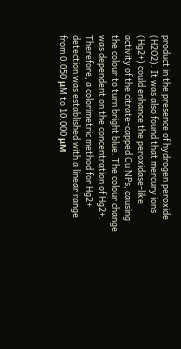product in the presence of hydrogen peroxide (H2O2). It was also found that mercury ions (Hg2+) could enhance the peroxidase-like activity of the citrate-capped Cu NPs, causing the colour to turn bright blue. The colour change was dependent on the concentration of Hg2+. Therefore, a colorimetric method for Hg2+ detection was established with a linear range from 0.050 μM to 10.000 μM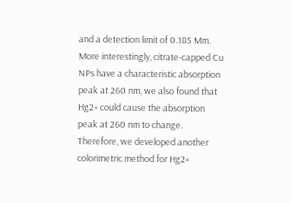and a detection limit of 0.185 Mm. More interestingly, citrate-capped Cu NPs have a characteristic absorption peak at 260 nm, we also found that Hg2+ could cause the absorption peak at 260 nm to change. Therefore, we developed another colorimetric method for Hg2+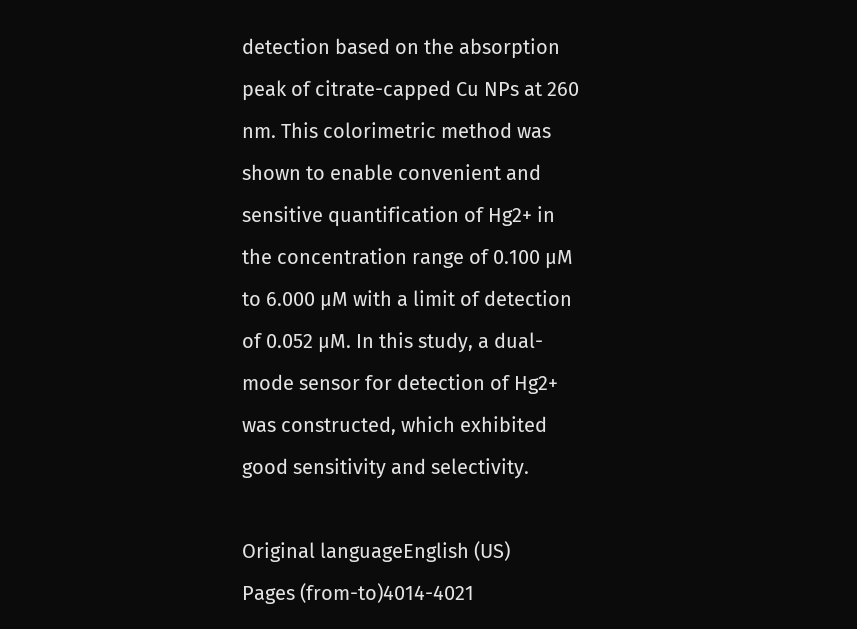detection based on the absorption peak of citrate-capped Cu NPs at 260 nm. This colorimetric method was shown to enable convenient and sensitive quantification of Hg2+ in the concentration range of 0.100 μM to 6.000 μM with a limit of detection of 0.052 μM. In this study, a dual-mode sensor for detection of Hg2+ was constructed, which exhibited good sensitivity and selectivity.

Original languageEnglish (US)
Pages (from-to)4014-4021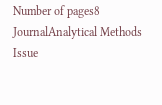Number of pages8
JournalAnalytical Methods
Issue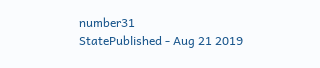number31
StatePublished - Aug 21 2019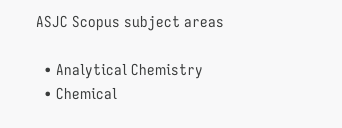ASJC Scopus subject areas

  • Analytical Chemistry
  • Chemical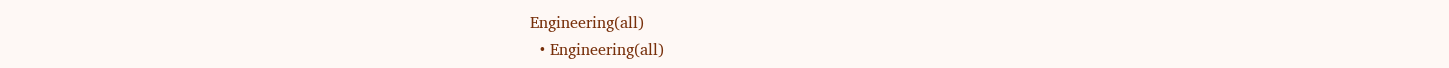Engineering(all)
  • Engineering(all)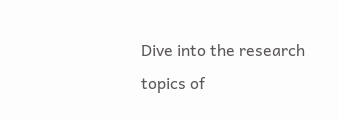Dive into the research topics of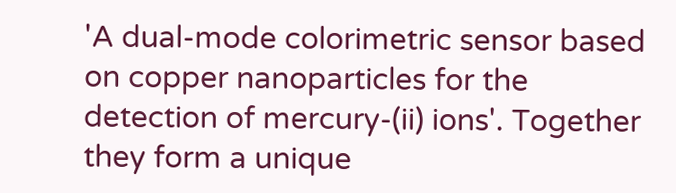'A dual-mode colorimetric sensor based on copper nanoparticles for the detection of mercury-(ii) ions'. Together they form a unique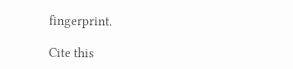fingerprint.

Cite this